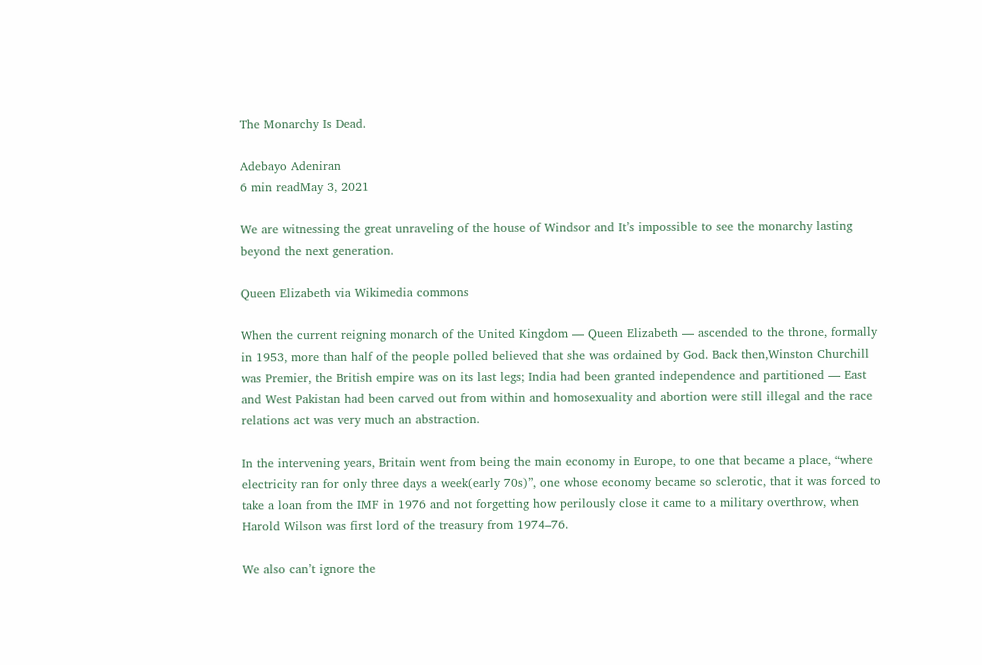The Monarchy Is Dead.

Adebayo Adeniran
6 min readMay 3, 2021

We are witnessing the great unraveling of the house of Windsor and It’s impossible to see the monarchy lasting beyond the next generation.

Queen Elizabeth via Wikimedia commons

When the current reigning monarch of the United Kingdom — Queen Elizabeth — ascended to the throne, formally in 1953, more than half of the people polled believed that she was ordained by God. Back then,Winston Churchill was Premier, the British empire was on its last legs; India had been granted independence and partitioned — East and West Pakistan had been carved out from within and homosexuality and abortion were still illegal and the race relations act was very much an abstraction.

In the intervening years, Britain went from being the main economy in Europe, to one that became a place, “where electricity ran for only three days a week(early 70s)”, one whose economy became so sclerotic, that it was forced to take a loan from the IMF in 1976 and not forgetting how perilously close it came to a military overthrow, when Harold Wilson was first lord of the treasury from 1974–76.

We also can’t ignore the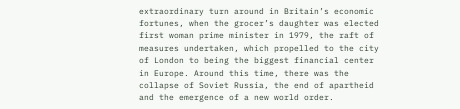extraordinary turn around in Britain’s economic fortunes, when the grocer’s daughter was elected first woman prime minister in 1979, the raft of measures undertaken, which propelled to the city of London to being the biggest financial center in Europe. Around this time, there was the collapse of Soviet Russia, the end of apartheid and the emergence of a new world order.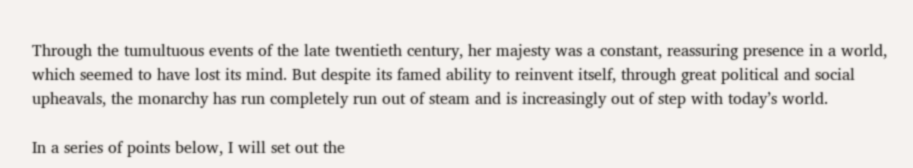Through the tumultuous events of the late twentieth century, her majesty was a constant, reassuring presence in a world, which seemed to have lost its mind. But despite its famed ability to reinvent itself, through great political and social upheavals, the monarchy has run completely run out of steam and is increasingly out of step with today’s world.

In a series of points below, I will set out the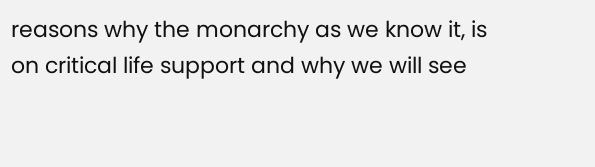reasons why the monarchy as we know it, is on critical life support and why we will see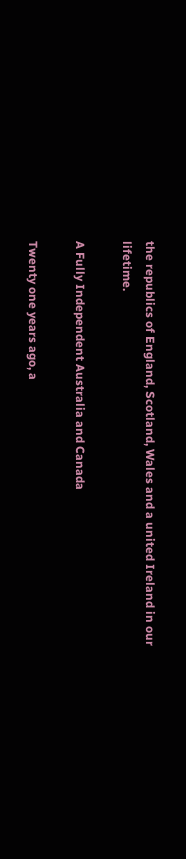the republics of England, Scotland, Wales and a united Ireland in our lifetime.

A Fully Independent Australia and Canada

Twenty one years ago, a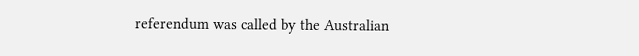referendum was called by the Australian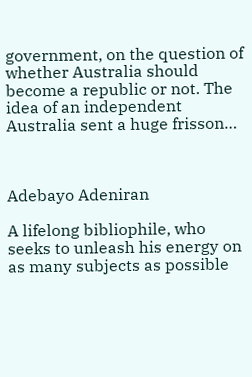government, on the question of whether Australia should become a republic or not. The idea of an independent Australia sent a huge frisson…



Adebayo Adeniran

A lifelong bibliophile, who seeks to unleash his energy on as many subjects as possible